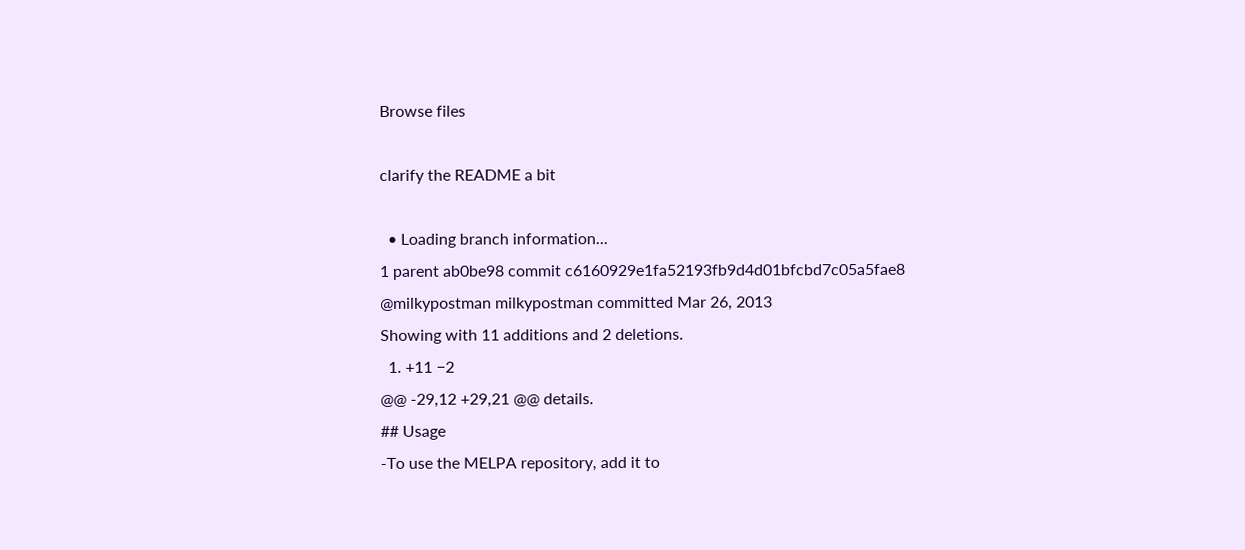Browse files

clarify the README a bit

  • Loading branch information...
1 parent ab0be98 commit c6160929e1fa52193fb9d4d01bfcbd7c05a5fae8 @milkypostman milkypostman committed Mar 26, 2013
Showing with 11 additions and 2 deletions.
  1. +11 −2
@@ -29,12 +29,21 @@ details.
## Usage
-To use the MELPA repository, add it to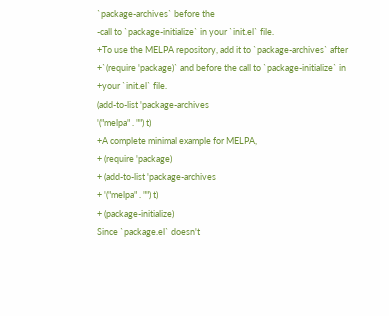`package-archives` before the
-call to `package-initialize` in your `init.el` file.
+To use the MELPA repository, add it to `package-archives` after
+`(require 'package)` and before the call to `package-initialize` in
+your `init.el` file.
(add-to-list 'package-archives
'("melpa" . "") t)
+A complete minimal example for MELPA,
+ (require 'package)
+ (add-to-list 'package-archives
+ '("melpa" . "") t)
+ (package-initialize)
Since `package.el` doesn't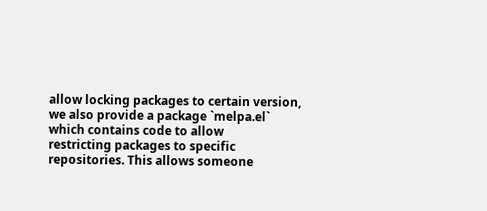allow locking packages to certain version,
we also provide a package `melpa.el` which contains code to allow
restricting packages to specific repositories. This allows someone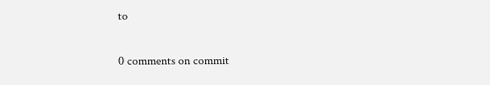to

0 comments on commit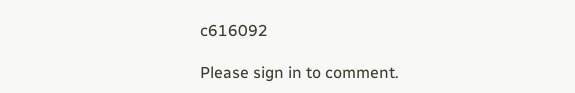c616092

Please sign in to comment.